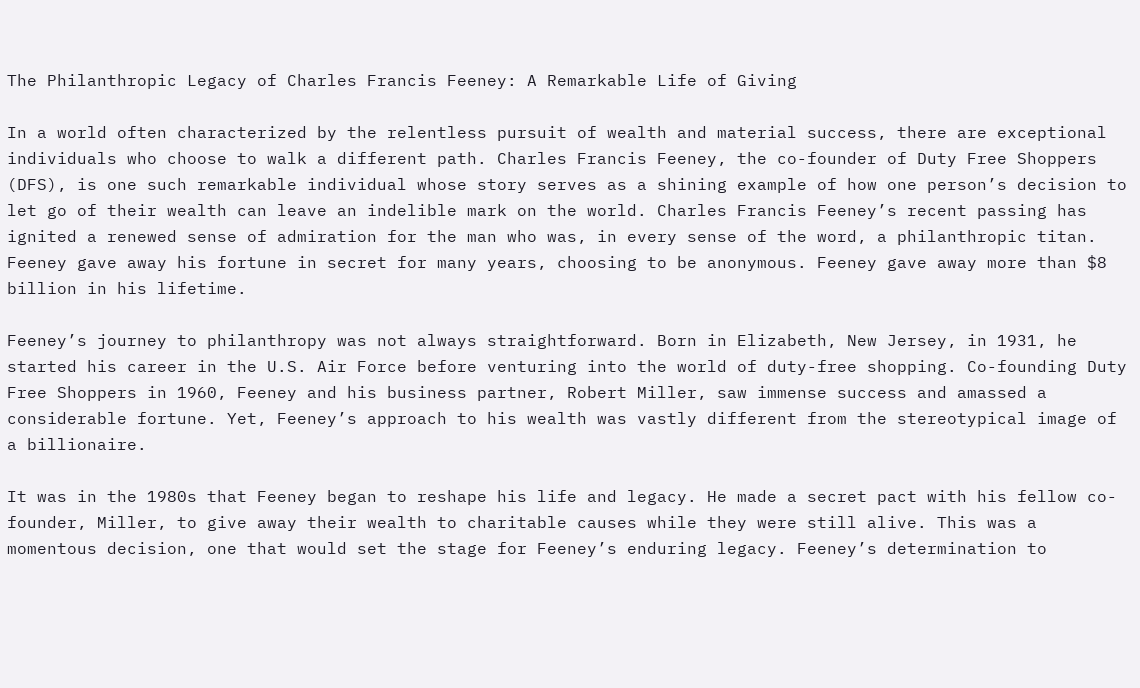The Philanthropic Legacy of Charles Francis Feeney: A Remarkable Life of Giving

In a world often characterized by the relentless pursuit of wealth and material success, there are exceptional individuals who choose to walk a different path. Charles Francis Feeney, the co-founder of Duty Free Shoppers (DFS), is one such remarkable individual whose story serves as a shining example of how one person’s decision to let go of their wealth can leave an indelible mark on the world. Charles Francis Feeney’s recent passing has ignited a renewed sense of admiration for the man who was, in every sense of the word, a philanthropic titan. Feeney gave away his fortune in secret for many years, choosing to be anonymous. Feeney gave away more than $8 billion in his lifetime.

Feeney’s journey to philanthropy was not always straightforward. Born in Elizabeth, New Jersey, in 1931, he started his career in the U.S. Air Force before venturing into the world of duty-free shopping. Co-founding Duty Free Shoppers in 1960, Feeney and his business partner, Robert Miller, saw immense success and amassed a considerable fortune. Yet, Feeney’s approach to his wealth was vastly different from the stereotypical image of a billionaire.

It was in the 1980s that Feeney began to reshape his life and legacy. He made a secret pact with his fellow co-founder, Miller, to give away their wealth to charitable causes while they were still alive. This was a momentous decision, one that would set the stage for Feeney’s enduring legacy. Feeney’s determination to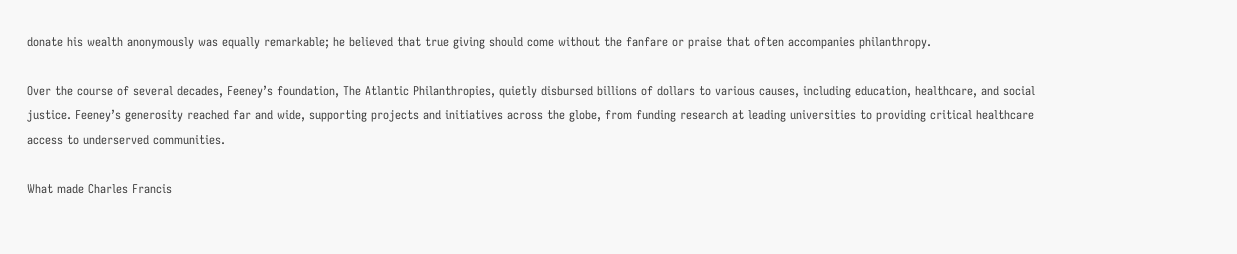donate his wealth anonymously was equally remarkable; he believed that true giving should come without the fanfare or praise that often accompanies philanthropy.

Over the course of several decades, Feeney’s foundation, The Atlantic Philanthropies, quietly disbursed billions of dollars to various causes, including education, healthcare, and social justice. Feeney’s generosity reached far and wide, supporting projects and initiatives across the globe, from funding research at leading universities to providing critical healthcare access to underserved communities.

What made Charles Francis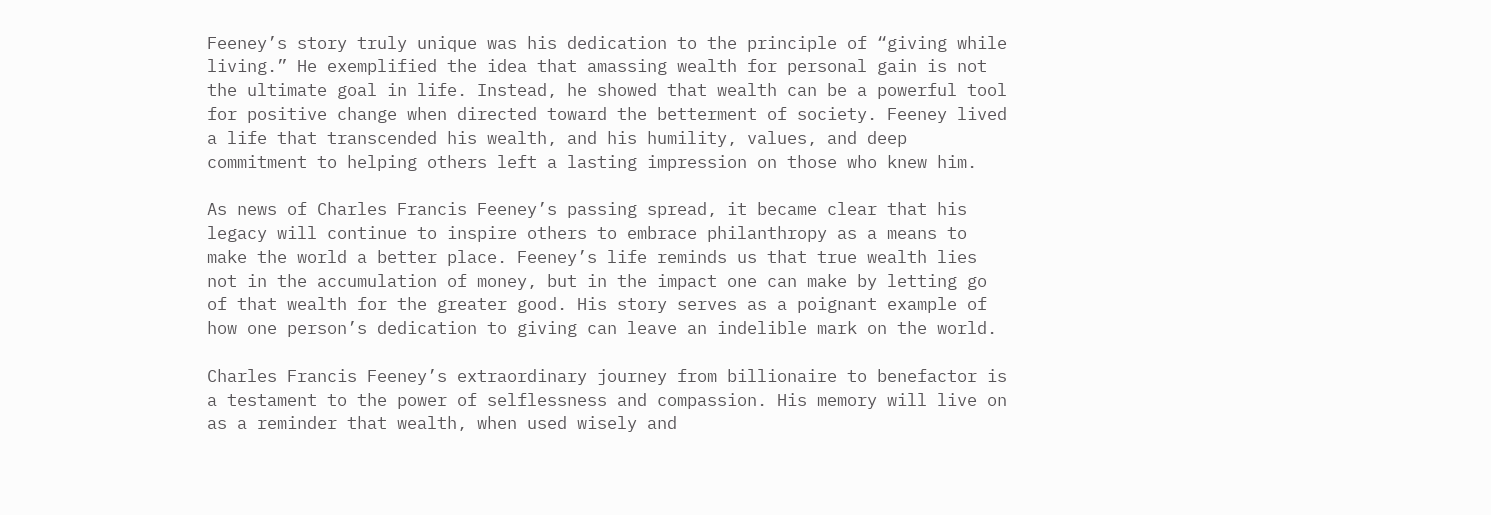Feeney’s story truly unique was his dedication to the principle of “giving while living.” He exemplified the idea that amassing wealth for personal gain is not the ultimate goal in life. Instead, he showed that wealth can be a powerful tool for positive change when directed toward the betterment of society. Feeney lived a life that transcended his wealth, and his humility, values, and deep commitment to helping others left a lasting impression on those who knew him.

As news of Charles Francis Feeney’s passing spread, it became clear that his legacy will continue to inspire others to embrace philanthropy as a means to make the world a better place. Feeney’s life reminds us that true wealth lies not in the accumulation of money, but in the impact one can make by letting go of that wealth for the greater good. His story serves as a poignant example of how one person’s dedication to giving can leave an indelible mark on the world.

Charles Francis Feeney’s extraordinary journey from billionaire to benefactor is a testament to the power of selflessness and compassion. His memory will live on as a reminder that wealth, when used wisely and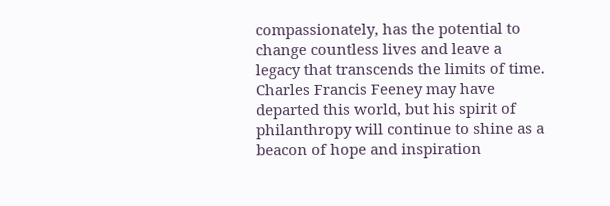compassionately, has the potential to change countless lives and leave a legacy that transcends the limits of time. Charles Francis Feeney may have departed this world, but his spirit of philanthropy will continue to shine as a beacon of hope and inspiration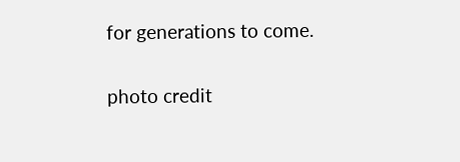for generations to come.

photo credit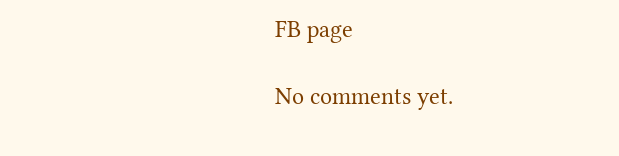FB page

No comments yet.